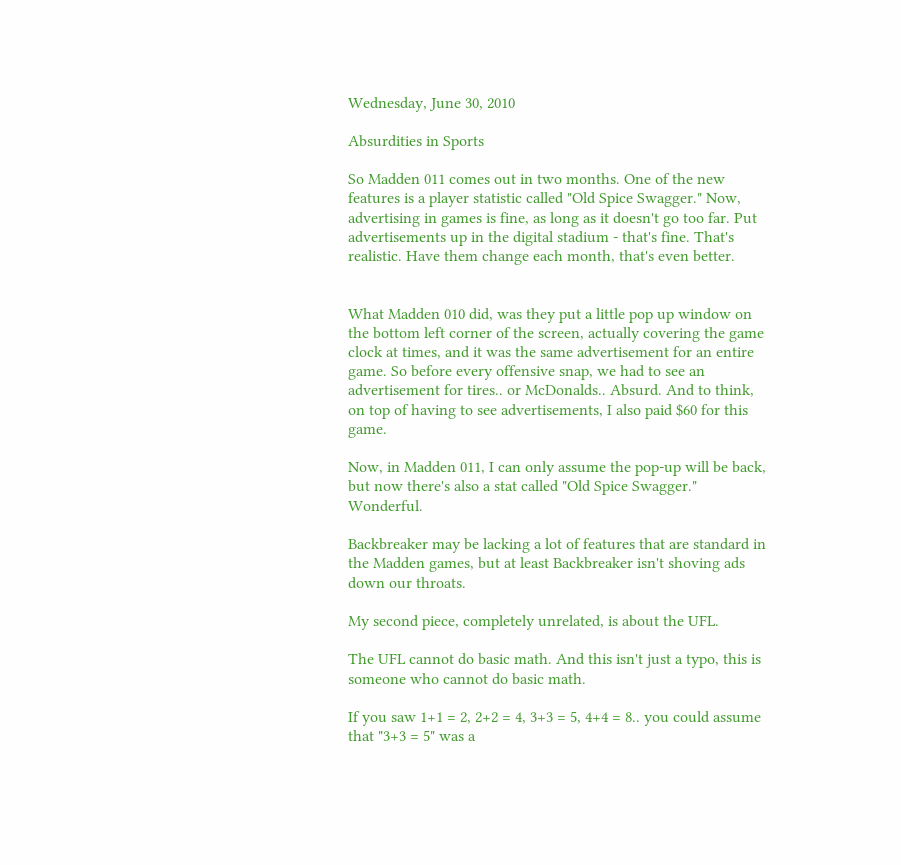Wednesday, June 30, 2010

Absurdities in Sports

So Madden 011 comes out in two months. One of the new features is a player statistic called "Old Spice Swagger." Now, advertising in games is fine, as long as it doesn't go too far. Put advertisements up in the digital stadium - that's fine. That's realistic. Have them change each month, that's even better.


What Madden 010 did, was they put a little pop up window on the bottom left corner of the screen, actually covering the game clock at times, and it was the same advertisement for an entire game. So before every offensive snap, we had to see an advertisement for tires.. or McDonalds.. Absurd. And to think, on top of having to see advertisements, I also paid $60 for this game.

Now, in Madden 011, I can only assume the pop-up will be back, but now there's also a stat called "Old Spice Swagger." Wonderful.

Backbreaker may be lacking a lot of features that are standard in the Madden games, but at least Backbreaker isn't shoving ads down our throats.

My second piece, completely unrelated, is about the UFL.

The UFL cannot do basic math. And this isn't just a typo, this is someone who cannot do basic math.

If you saw 1+1 = 2, 2+2 = 4, 3+3 = 5, 4+4 = 8.. you could assume that "3+3 = 5" was a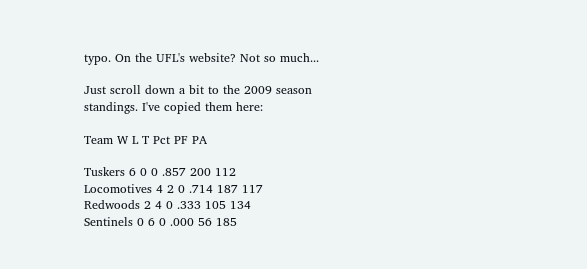typo. On the UFL's website? Not so much...

Just scroll down a bit to the 2009 season standings. I've copied them here:

Team W L T Pct PF PA

Tuskers 6 0 0 .857 200 112
Locomotives 4 2 0 .714 187 117
Redwoods 2 4 0 .333 105 134
Sentinels 0 6 0 .000 56 185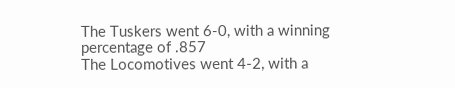The Tuskers went 6-0, with a winning percentage of .857
The Locomotives went 4-2, with a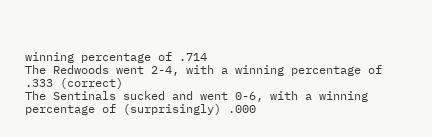winning percentage of .714
The Redwoods went 2-4, with a winning percentage of .333 (correct)
The Sentinals sucked and went 0-6, with a winning percentage of (surprisingly) .000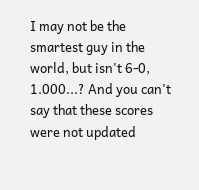I may not be the smartest guy in the world, but isn't 6-0, 1.000...? And you can't say that these scores were not updated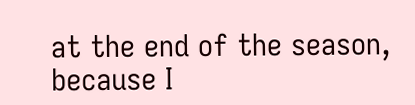at the end of the season, because I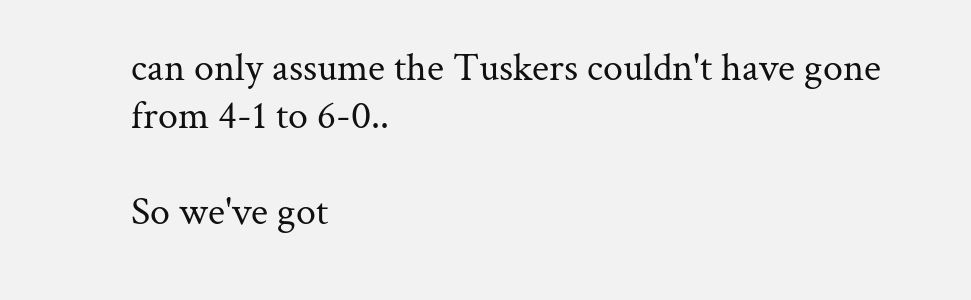can only assume the Tuskers couldn't have gone from 4-1 to 6-0..

So we've got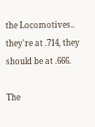the Locomotives.. they're at .714, they should be at .666.

The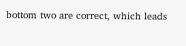bottom two are correct, which leads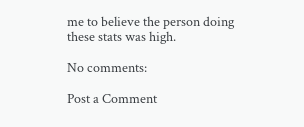me to believe the person doing these stats was high.

No comments:

Post a Comment